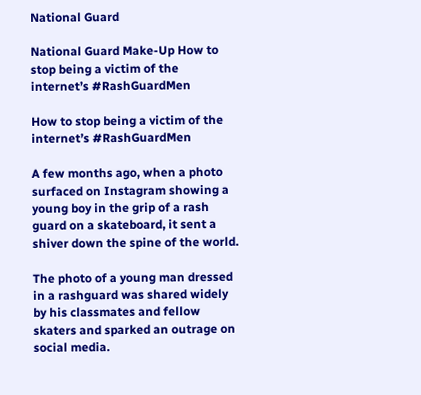National Guard

National Guard Make-Up How to stop being a victim of the internet’s #RashGuardMen

How to stop being a victim of the internet’s #RashGuardMen

A few months ago, when a photo surfaced on Instagram showing a young boy in the grip of a rash guard on a skateboard, it sent a shiver down the spine of the world.

The photo of a young man dressed in a rashguard was shared widely by his classmates and fellow skaters and sparked an outrage on social media.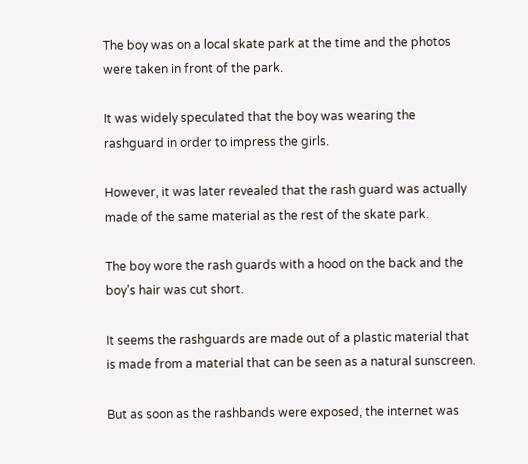The boy was on a local skate park at the time and the photos were taken in front of the park.

It was widely speculated that the boy was wearing the rashguard in order to impress the girls.

However, it was later revealed that the rash guard was actually made of the same material as the rest of the skate park.

The boy wore the rash guards with a hood on the back and the boy’s hair was cut short.

It seems the rashguards are made out of a plastic material that is made from a material that can be seen as a natural sunscreen.

But as soon as the rashbands were exposed, the internet was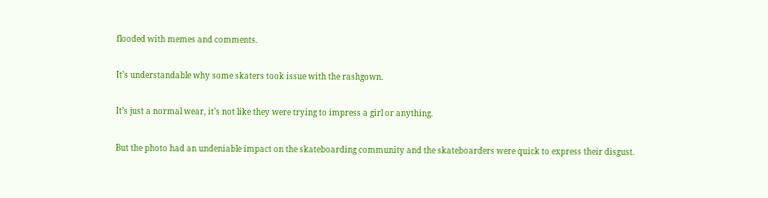flooded with memes and comments.

It’s understandable why some skaters took issue with the rashgown.

It’s just a normal wear, it’s not like they were trying to impress a girl or anything.

But the photo had an undeniable impact on the skateboarding community and the skateboarders were quick to express their disgust.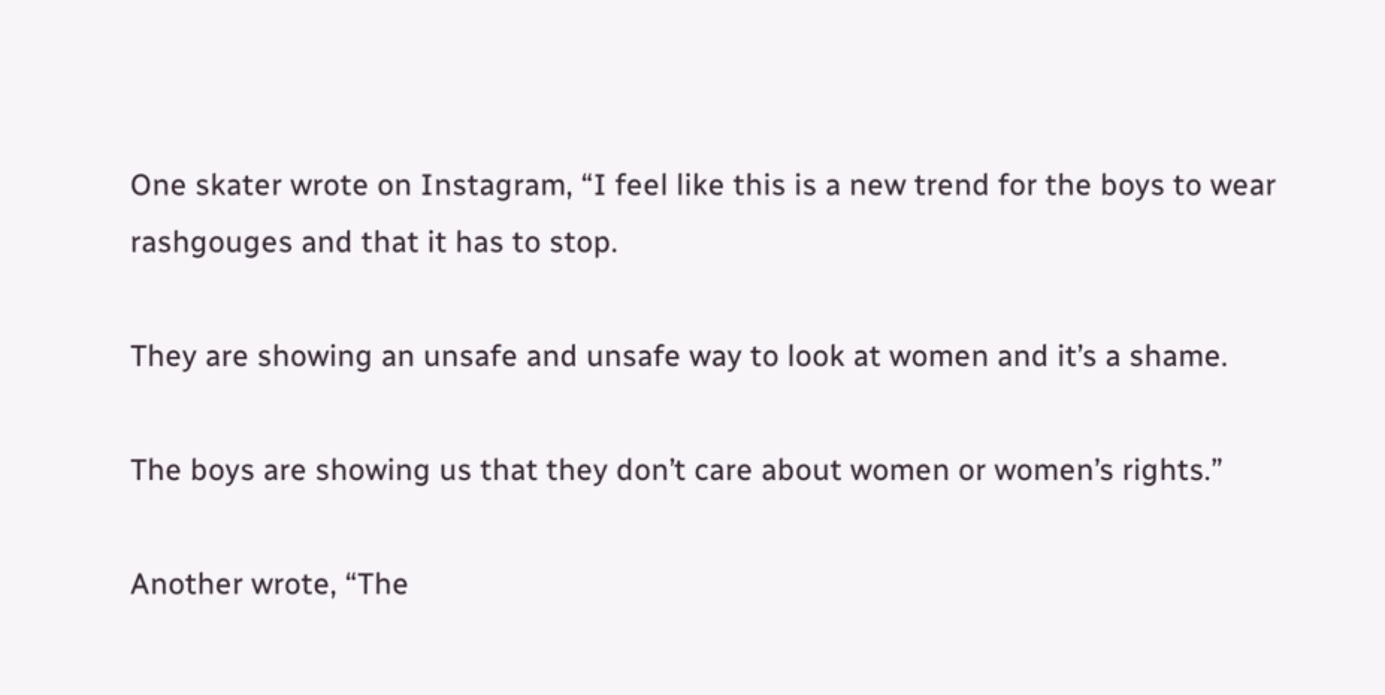One skater wrote on Instagram, “I feel like this is a new trend for the boys to wear rashgouges and that it has to stop.

They are showing an unsafe and unsafe way to look at women and it’s a shame.

The boys are showing us that they don’t care about women or women’s rights.”

Another wrote, “The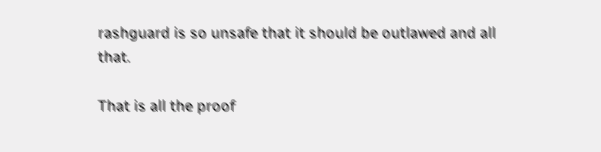rashguard is so unsafe that it should be outlawed and all that.

That is all the proof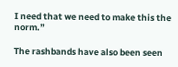I need that we need to make this the norm.”

The rashbands have also been seen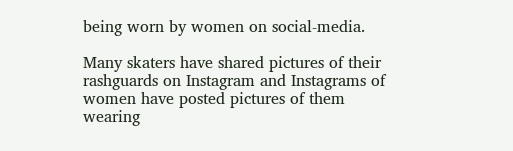being worn by women on social-media.

Many skaters have shared pictures of their rashguards on Instagram and Instagrams of women have posted pictures of them wearing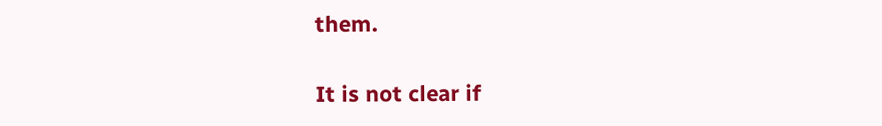them.

It is not clear if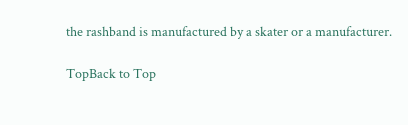the rashband is manufactured by a skater or a manufacturer.

TopBack to Top